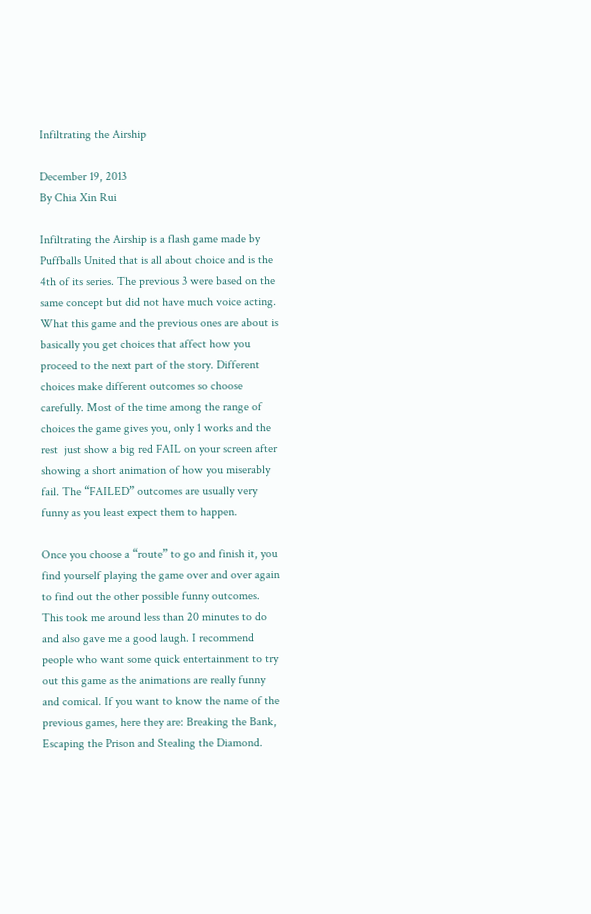Infiltrating the Airship

December 19, 2013
By Chia Xin Rui

Infiltrating the Airship is a flash game made by Puffballs United that is all about choice and is the 4th of its series. The previous 3 were based on the same concept but did not have much voice acting. What this game and the previous ones are about is basically you get choices that affect how you proceed to the next part of the story. Different choices make different outcomes so choose carefully. Most of the time among the range of choices the game gives you, only 1 works and the rest  just show a big red FAIL on your screen after showing a short animation of how you miserably fail. The “FAILED” outcomes are usually very funny as you least expect them to happen.

Once you choose a “route” to go and finish it, you find yourself playing the game over and over again to find out the other possible funny outcomes. This took me around less than 20 minutes to do and also gave me a good laugh. I recommend people who want some quick entertainment to try out this game as the animations are really funny and comical. If you want to know the name of the previous games, here they are: Breaking the Bank, Escaping the Prison and Stealing the Diamond.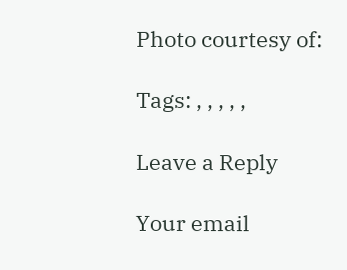Photo courtesy of:

Tags: , , , , ,

Leave a Reply

Your email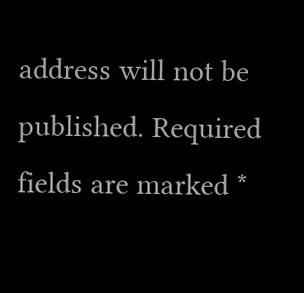address will not be published. Required fields are marked *